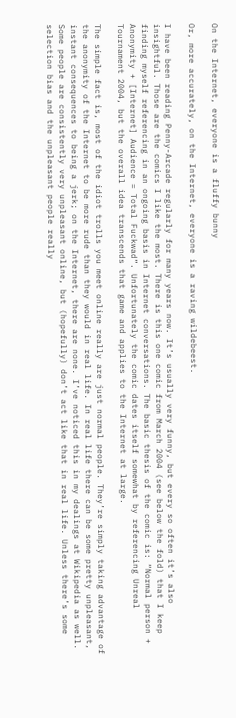On the Internet, everyone is a fluffy bunny

Or, more accurately, on the Internet, everyone is a raving wildebeest.

I have been reading Penny-Arcade regularly for many years now. It’s usually very funny, but every so often it’s also insightful. Those are the comics I like the most. There is this one comic from March 2004 (see below the fold) that I keep finding myself referencing in an ongoing basis in Internet conversations. The basic thesis of the comic is: “Normal person + Anonymity + [Internet] Audience = Total Fuckwad”. Unfortunately the comic dates itself somewhat by referencing Unreal Tournament 2004, but the overall idea transcends that game and applies to the Internet at large.

The simple fact is, most of the idiot trolls you meet online really are just normal people. They’re simply taking advantage of the anonymity of the Internet to be more rude than they would in real life. In real life there can be some pretty unpleasant, instant consequences to being a jerk; on the Internet, there are none. I’ve noticed this in my dealings at Wikipedia as well. Some people are consistently very unpleasant online, but (hopefully) don’t act like that in real life. Unless there’s some selection bias and the unpleasant people really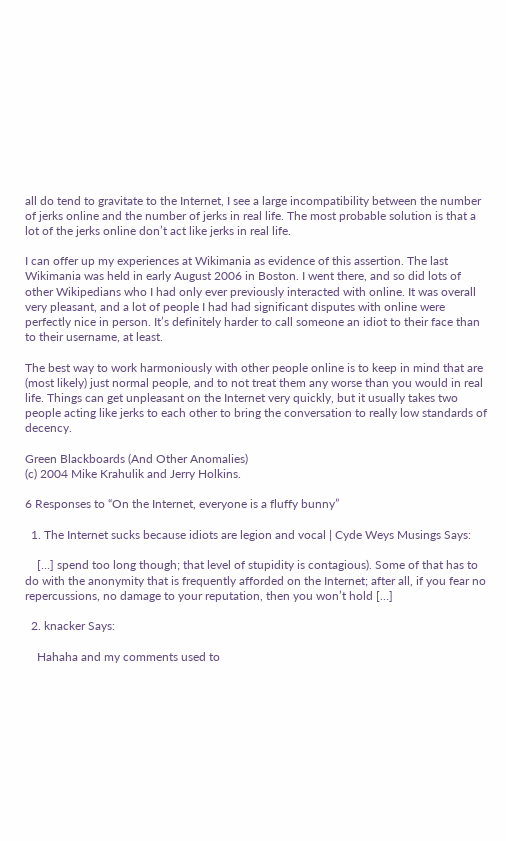all do tend to gravitate to the Internet, I see a large incompatibility between the number of jerks online and the number of jerks in real life. The most probable solution is that a lot of the jerks online don’t act like jerks in real life.

I can offer up my experiences at Wikimania as evidence of this assertion. The last Wikimania was held in early August 2006 in Boston. I went there, and so did lots of other Wikipedians who I had only ever previously interacted with online. It was overall very pleasant, and a lot of people I had had significant disputes with online were perfectly nice in person. It’s definitely harder to call someone an idiot to their face than to their username, at least.

The best way to work harmoniously with other people online is to keep in mind that are (most likely) just normal people, and to not treat them any worse than you would in real life. Things can get unpleasant on the Internet very quickly, but it usually takes two people acting like jerks to each other to bring the conversation to really low standards of decency.

Green Blackboards (And Other Anomalies)
(c) 2004 Mike Krahulik and Jerry Holkins.

6 Responses to “On the Internet, everyone is a fluffy bunny”

  1. The Internet sucks because idiots are legion and vocal | Cyde Weys Musings Says:

    […] spend too long though; that level of stupidity is contagious). Some of that has to do with the anonymity that is frequently afforded on the Internet; after all, if you fear no repercussions, no damage to your reputation, then you won’t hold […]

  2. knacker Says:

    Hahaha and my comments used to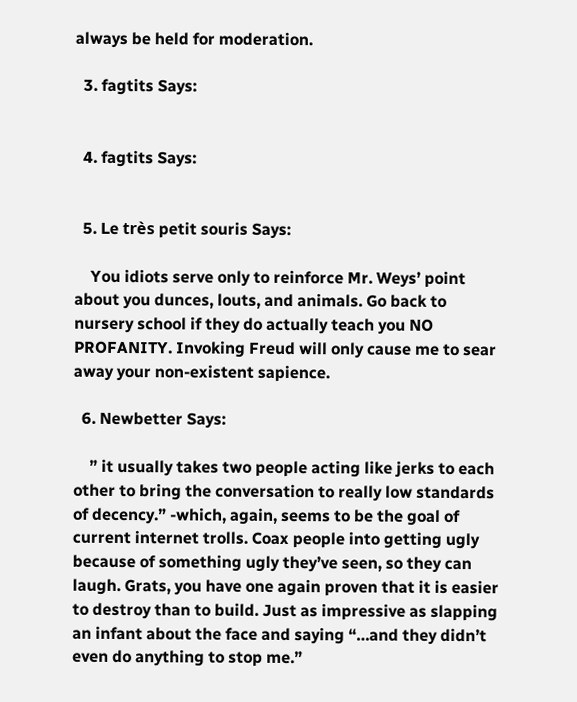always be held for moderation.

  3. fagtits Says:


  4. fagtits Says:


  5. Le très petit souris Says:

    You idiots serve only to reinforce Mr. Weys’ point about you dunces, louts, and animals. Go back to nursery school if they do actually teach you NO PROFANITY. Invoking Freud will only cause me to sear away your non-existent sapience.

  6. Newbetter Says:

    ” it usually takes two people acting like jerks to each other to bring the conversation to really low standards of decency.” -which, again, seems to be the goal of current internet trolls. Coax people into getting ugly because of something ugly they’ve seen, so they can laugh. Grats, you have one again proven that it is easier to destroy than to build. Just as impressive as slapping an infant about the face and saying “…and they didn’t even do anything to stop me.”